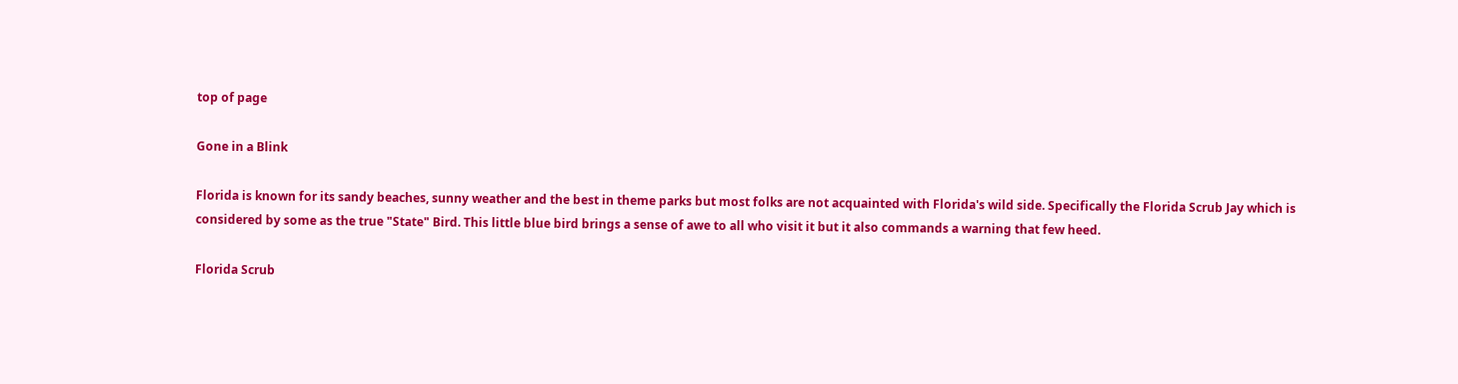top of page

Gone in a Blink

Florida is known for its sandy beaches, sunny weather and the best in theme parks but most folks are not acquainted with Florida's wild side. Specifically the Florida Scrub Jay which is considered by some as the true "State" Bird. This little blue bird brings a sense of awe to all who visit it but it also commands a warning that few heed.

Florida Scrub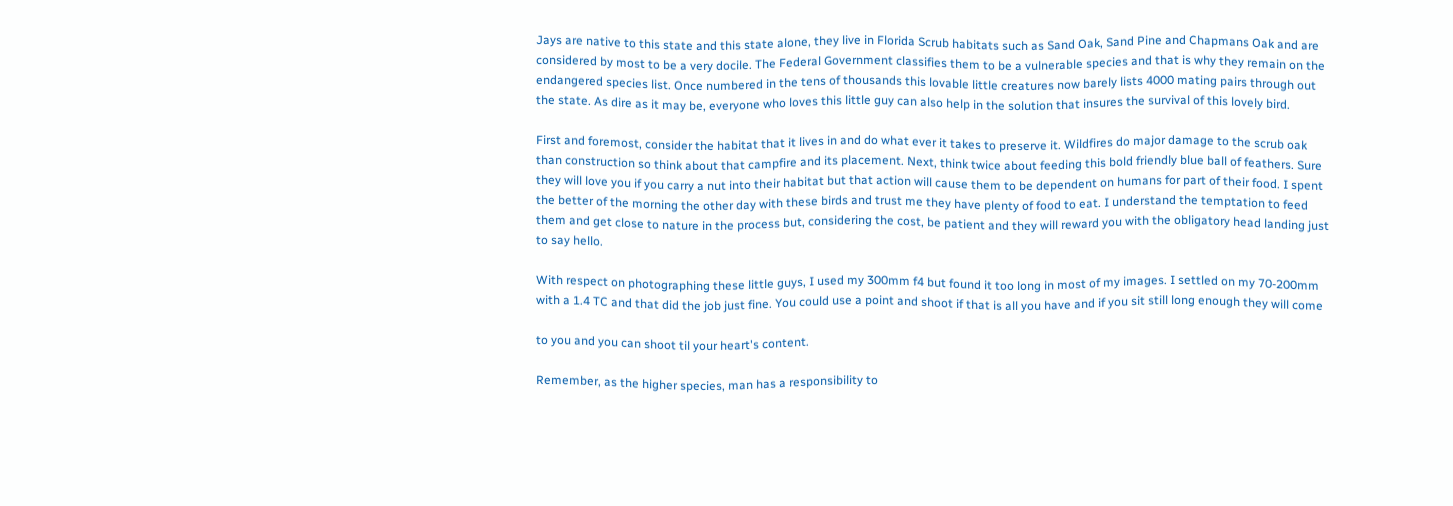Jays are native to this state and this state alone, they live in Florida Scrub habitats such as Sand Oak, Sand Pine and Chapmans Oak and are considered by most to be a very docile. The Federal Government classifies them to be a vulnerable species and that is why they remain on the endangered species list. Once numbered in the tens of thousands this lovable little creatures now barely lists 4000 mating pairs through out the state. As dire as it may be, everyone who loves this little guy can also help in the solution that insures the survival of this lovely bird.

First and foremost, consider the habitat that it lives in and do what ever it takes to preserve it. Wildfires do major damage to the scrub oak than construction so think about that campfire and its placement. Next, think twice about feeding this bold friendly blue ball of feathers. Sure they will love you if you carry a nut into their habitat but that action will cause them to be dependent on humans for part of their food. I spent the better of the morning the other day with these birds and trust me they have plenty of food to eat. I understand the temptation to feed them and get close to nature in the process but, considering the cost, be patient and they will reward you with the obligatory head landing just to say hello.

With respect on photographing these little guys, I used my 300mm f4 but found it too long in most of my images. I settled on my 70-200mm with a 1.4 TC and that did the job just fine. You could use a point and shoot if that is all you have and if you sit still long enough they will come

to you and you can shoot til your heart's content.

Remember, as the higher species, man has a responsibility to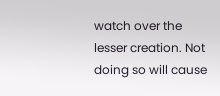watch over the lesser creation. Not doing so will cause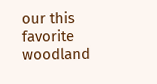our this favorite woodland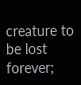creature to be lost forever;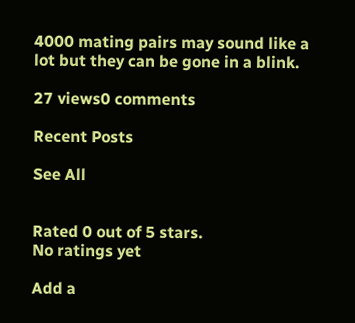4000 mating pairs may sound like a lot but they can be gone in a blink.

27 views0 comments

Recent Posts

See All


Rated 0 out of 5 stars.
No ratings yet

Add a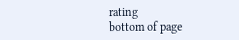rating
bottom of page